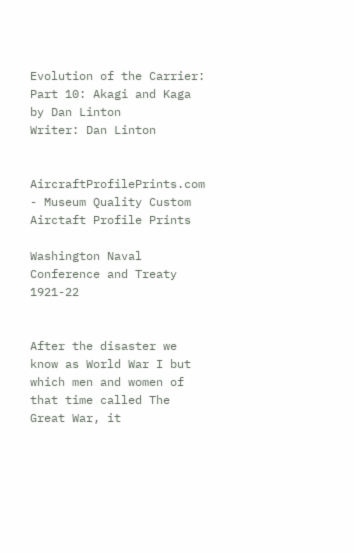Evolution of the Carrier: Part 10: Akagi and Kaga by Dan Linton
Writer: Dan Linton


AircraftProfilePrints.com - Museum Quality Custom Airctaft Profile Prints

Washington Naval Conference and Treaty 1921-22


After the disaster we know as World War I but which men and women of that time called The Great War, it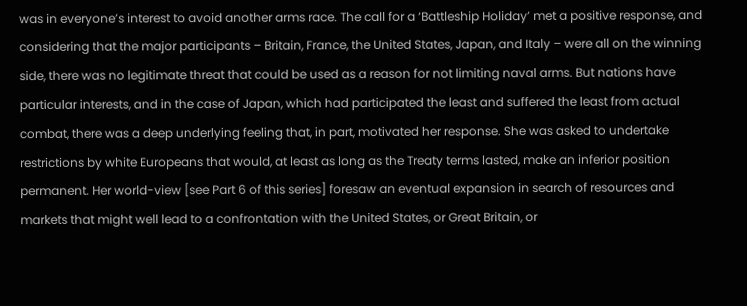was in everyone’s interest to avoid another arms race. The call for a ‘Battleship Holiday’ met a positive response, and considering that the major participants – Britain, France, the United States, Japan, and Italy – were all on the winning side, there was no legitimate threat that could be used as a reason for not limiting naval arms. But nations have particular interests, and in the case of Japan, which had participated the least and suffered the least from actual combat, there was a deep underlying feeling that, in part, motivated her response. She was asked to undertake restrictions by white Europeans that would, at least as long as the Treaty terms lasted, make an inferior position permanent. Her world-view [see Part 6 of this series] foresaw an eventual expansion in search of resources and markets that might well lead to a confrontation with the United States, or Great Britain, or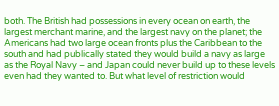both. The British had possessions in every ocean on earth, the largest merchant marine, and the largest navy on the planet; the Americans had two large ocean fronts plus the Caribbean to the south and had publically stated they would build a navy as large as the Royal Navy – and Japan could never build up to these levels even had they wanted to. But what level of restriction would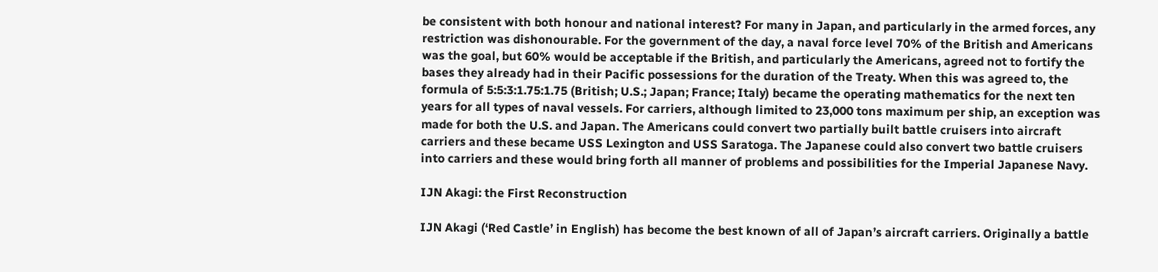be consistent with both honour and national interest? For many in Japan, and particularly in the armed forces, any restriction was dishonourable. For the government of the day, a naval force level 70% of the British and Americans was the goal, but 60% would be acceptable if the British, and particularly the Americans, agreed not to fortify the bases they already had in their Pacific possessions for the duration of the Treaty. When this was agreed to, the formula of 5:5:3:1.75:1.75 (British; U.S.; Japan; France; Italy) became the operating mathematics for the next ten years for all types of naval vessels. For carriers, although limited to 23,000 tons maximum per ship, an exception was made for both the U.S. and Japan. The Americans could convert two partially built battle cruisers into aircraft carriers and these became USS Lexington and USS Saratoga. The Japanese could also convert two battle cruisers into carriers and these would bring forth all manner of problems and possibilities for the Imperial Japanese Navy.

IJN Akagi: the First Reconstruction

IJN Akagi (‘Red Castle’ in English) has become the best known of all of Japan’s aircraft carriers. Originally a battle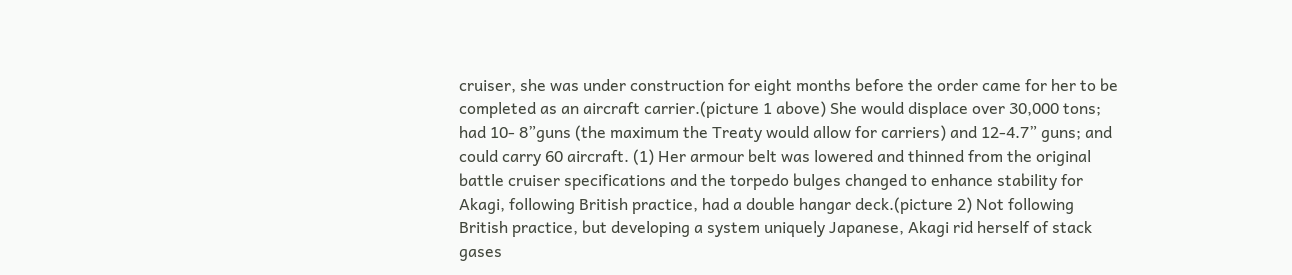cruiser, she was under construction for eight months before the order came for her to be completed as an aircraft carrier.(picture 1 above) She would displace over 30,000 tons; had 10- 8”guns (the maximum the Treaty would allow for carriers) and 12-4.7” guns; and could carry 60 aircraft. (1) Her armour belt was lowered and thinned from the original battle cruiser specifications and the torpedo bulges changed to enhance stability for Akagi, following British practice, had a double hangar deck.(picture 2) Not following British practice, but developing a system uniquely Japanese, Akagi rid herself of stack gases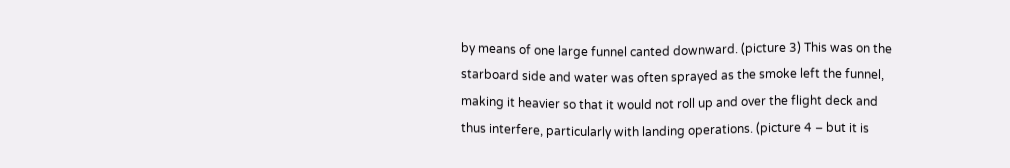by means of one large funnel canted downward. (picture 3) This was on the starboard side and water was often sprayed as the smoke left the funnel, making it heavier so that it would not roll up and over the flight deck and thus interfere, particularly with landing operations. (picture 4 – but it is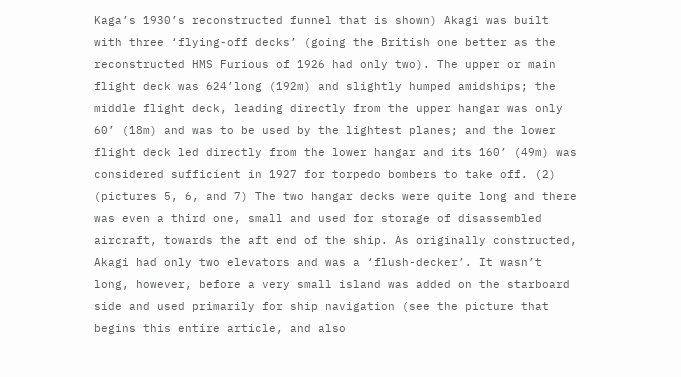Kaga’s 1930’s reconstructed funnel that is shown) Akagi was built with three ‘flying-off decks’ (going the British one better as the reconstructed HMS Furious of 1926 had only two). The upper or main flight deck was 624’long (192m) and slightly humped amidships; the middle flight deck, leading directly from the upper hangar was only 60’ (18m) and was to be used by the lightest planes; and the lower flight deck led directly from the lower hangar and its 160’ (49m) was considered sufficient in 1927 for torpedo bombers to take off. (2) (pictures 5, 6, and 7) The two hangar decks were quite long and there was even a third one, small and used for storage of disassembled aircraft, towards the aft end of the ship. As originally constructed, Akagi had only two elevators and was a ‘flush-decker’. It wasn’t long, however, before a very small island was added on the starboard side and used primarily for ship navigation (see the picture that begins this entire article, and also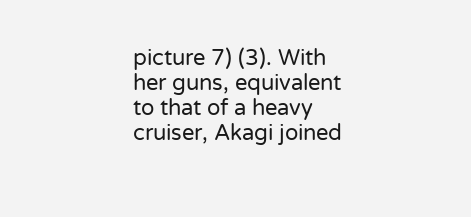picture 7) (3). With her guns, equivalent to that of a heavy cruiser, Akagi joined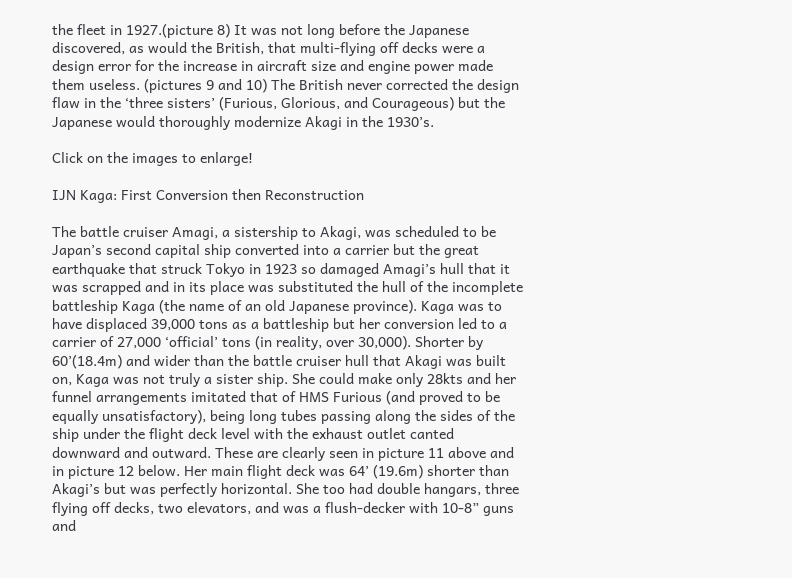the fleet in 1927.(picture 8) It was not long before the Japanese discovered, as would the British, that multi-flying off decks were a design error for the increase in aircraft size and engine power made them useless. (pictures 9 and 10) The British never corrected the design flaw in the ‘three sisters’ (Furious, Glorious, and Courageous) but the Japanese would thoroughly modernize Akagi in the 1930’s.

Click on the images to enlarge!

IJN Kaga: First Conversion then Reconstruction

The battle cruiser Amagi, a sistership to Akagi, was scheduled to be Japan’s second capital ship converted into a carrier but the great earthquake that struck Tokyo in 1923 so damaged Amagi’s hull that it was scrapped and in its place was substituted the hull of the incomplete battleship Kaga (the name of an old Japanese province). Kaga was to have displaced 39,000 tons as a battleship but her conversion led to a carrier of 27,000 ‘official’ tons (in reality, over 30,000). Shorter by 60’(18.4m) and wider than the battle cruiser hull that Akagi was built on, Kaga was not truly a sister ship. She could make only 28kts and her funnel arrangements imitated that of HMS Furious (and proved to be equally unsatisfactory), being long tubes passing along the sides of the ship under the flight deck level with the exhaust outlet canted downward and outward. These are clearly seen in picture 11 above and in picture 12 below. Her main flight deck was 64’ (19.6m) shorter than Akagi’s but was perfectly horizontal. She too had double hangars, three flying off decks, two elevators, and was a flush-decker with 10-8” guns and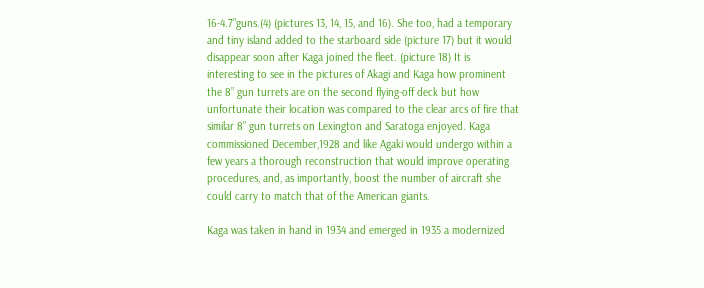16-4.7”guns.(4) (pictures 13, 14, 15, and 16). She too, had a temporary and tiny island added to the starboard side (picture 17) but it would disappear soon after Kaga joined the fleet. (picture 18) It is interesting to see in the pictures of Akagi and Kaga how prominent the 8” gun turrets are on the second flying-off deck but how unfortunate their location was compared to the clear arcs of fire that similar 8” gun turrets on Lexington and Saratoga enjoyed. Kaga commissioned December,1928 and like Agaki would undergo within a few years a thorough reconstruction that would improve operating procedures, and, as importantly, boost the number of aircraft she could carry to match that of the American giants.

Kaga was taken in hand in 1934 and emerged in 1935 a modernized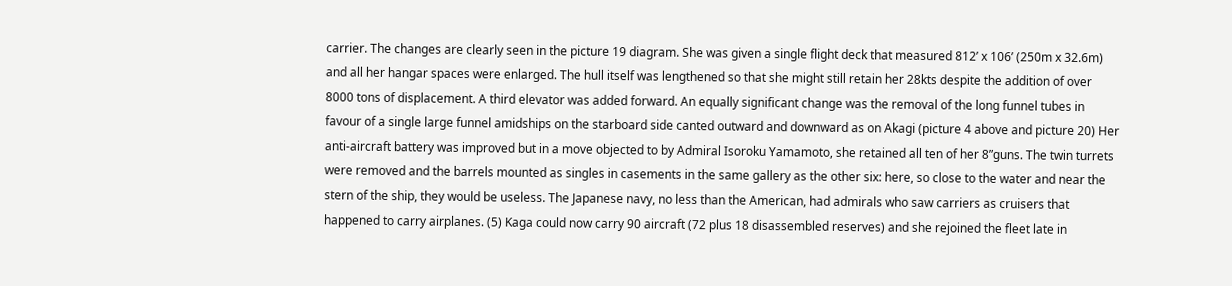carrier. The changes are clearly seen in the picture 19 diagram. She was given a single flight deck that measured 812’ x 106’ (250m x 32.6m) and all her hangar spaces were enlarged. The hull itself was lengthened so that she might still retain her 28kts despite the addition of over 8000 tons of displacement. A third elevator was added forward. An equally significant change was the removal of the long funnel tubes in favour of a single large funnel amidships on the starboard side canted outward and downward as on Akagi (picture 4 above and picture 20) Her anti-aircraft battery was improved but in a move objected to by Admiral Isoroku Yamamoto, she retained all ten of her 8”guns. The twin turrets were removed and the barrels mounted as singles in casements in the same gallery as the other six: here, so close to the water and near the stern of the ship, they would be useless. The Japanese navy, no less than the American, had admirals who saw carriers as cruisers that happened to carry airplanes. (5) Kaga could now carry 90 aircraft (72 plus 18 disassembled reserves) and she rejoined the fleet late in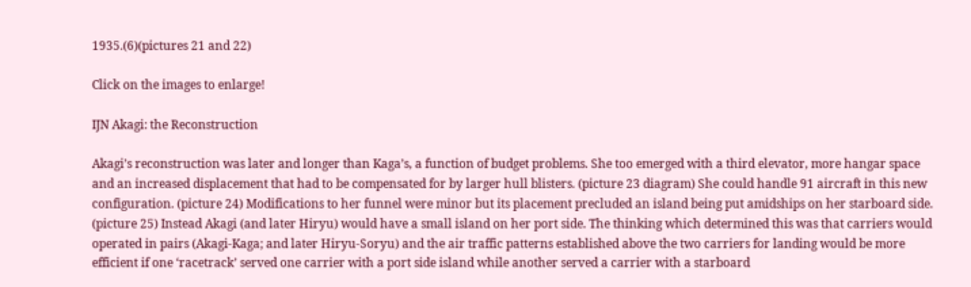1935.(6)(pictures 21 and 22)

Click on the images to enlarge!

IJN Akagi: the Reconstruction

Akagi’s reconstruction was later and longer than Kaga’s, a function of budget problems. She too emerged with a third elevator, more hangar space and an increased displacement that had to be compensated for by larger hull blisters. (picture 23 diagram) She could handle 91 aircraft in this new configuration. (picture 24) Modifications to her funnel were minor but its placement precluded an island being put amidships on her starboard side. (picture 25) Instead Akagi (and later Hiryu) would have a small island on her port side. The thinking which determined this was that carriers would operated in pairs (Akagi-Kaga; and later Hiryu-Soryu) and the air traffic patterns established above the two carriers for landing would be more efficient if one ‘racetrack’ served one carrier with a port side island while another served a carrier with a starboard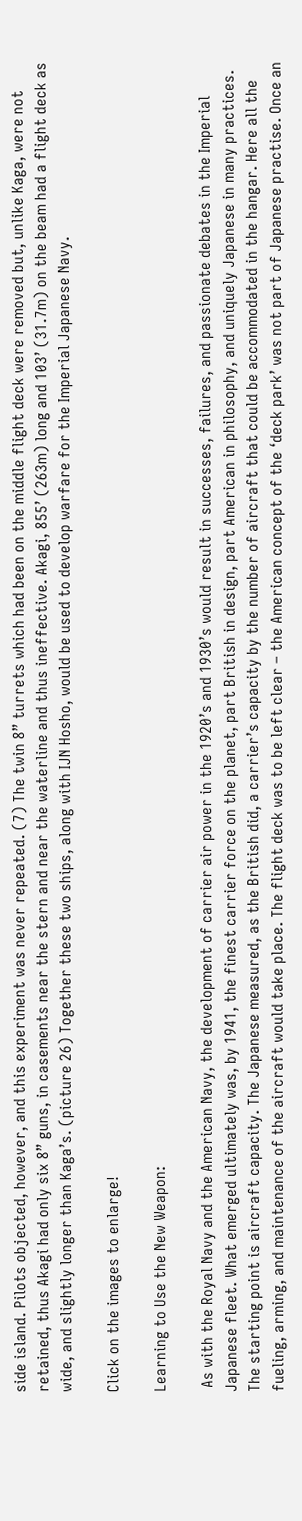side island. Pilots objected, however, and this experiment was never repeated. (7) The twin 8” turrets which had been on the middle flight deck were removed but, unlike Kaga, were not retained, thus Akagi had only six 8” guns, in casements near the stern and near the waterline and thus ineffective. Akagi, 855’ (263m) long and 103’ (31.7m) on the beam had a flight deck as wide, and slightly longer than Kaga’s. (picture 26) Together these two ships, along with IJN Hosho, would be used to develop warfare for the Imperial Japanese Navy.

Click on the images to enlarge!

Learning to Use the New Weapon:

 As with the Royal Navy and the American Navy, the development of carrier air power in the 1920’s and 1930’s would result in successes, failures, and passionate debates in the Imperial Japanese fleet. What emerged ultimately was, by 1941, the finest carrier force on the planet, part British in design, part American in philosophy, and uniquely Japanese in many practices. The starting point is aircraft capacity. The Japanese measured, as the British did, a carrier’s capacity by the number of aircraft that could be accommodated in the hangar. Here all the fueling, arming, and maintenance of the aircraft would take place. The flight deck was to be left clear – the American concept of the ‘deck park’ was not part of Japanese practise. Once an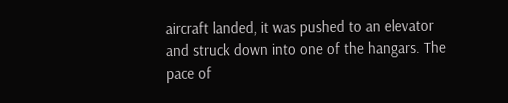aircraft landed, it was pushed to an elevator and struck down into one of the hangars. The pace of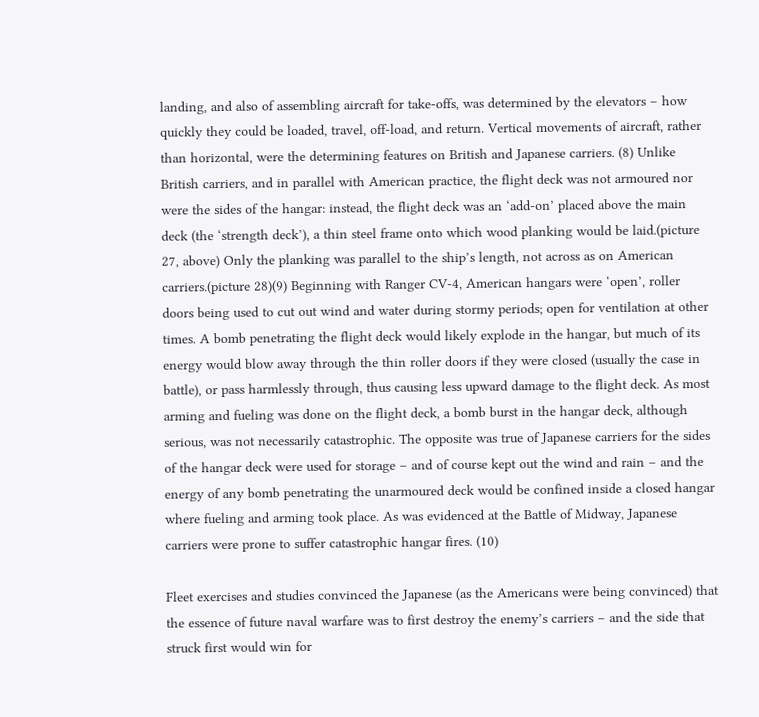landing, and also of assembling aircraft for take-offs, was determined by the elevators – how quickly they could be loaded, travel, off-load, and return. Vertical movements of aircraft, rather than horizontal, were the determining features on British and Japanese carriers. (8) Unlike British carriers, and in parallel with American practice, the flight deck was not armoured nor were the sides of the hangar: instead, the flight deck was an ‘add-on’ placed above the main deck (the ‘strength deck’), a thin steel frame onto which wood planking would be laid.(picture 27, above) Only the planking was parallel to the ship’s length, not across as on American carriers.(picture 28)(9) Beginning with Ranger CV-4, American hangars were ‘open’, roller doors being used to cut out wind and water during stormy periods; open for ventilation at other times. A bomb penetrating the flight deck would likely explode in the hangar, but much of its energy would blow away through the thin roller doors if they were closed (usually the case in battle), or pass harmlessly through, thus causing less upward damage to the flight deck. As most arming and fueling was done on the flight deck, a bomb burst in the hangar deck, although serious, was not necessarily catastrophic. The opposite was true of Japanese carriers for the sides of the hangar deck were used for storage – and of course kept out the wind and rain – and the energy of any bomb penetrating the unarmoured deck would be confined inside a closed hangar where fueling and arming took place. As was evidenced at the Battle of Midway, Japanese carriers were prone to suffer catastrophic hangar fires. (10)

Fleet exercises and studies convinced the Japanese (as the Americans were being convinced) that the essence of future naval warfare was to first destroy the enemy’s carriers – and the side that struck first would win for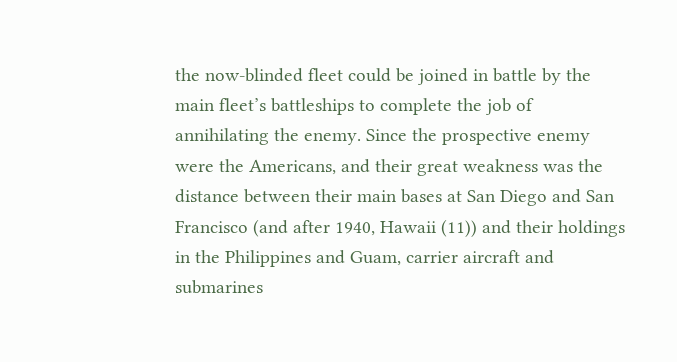the now-blinded fleet could be joined in battle by the main fleet’s battleships to complete the job of annihilating the enemy. Since the prospective enemy were the Americans, and their great weakness was the distance between their main bases at San Diego and San Francisco (and after 1940, Hawaii (11)) and their holdings in the Philippines and Guam, carrier aircraft and submarines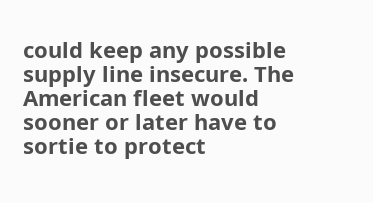could keep any possible supply line insecure. The American fleet would sooner or later have to sortie to protect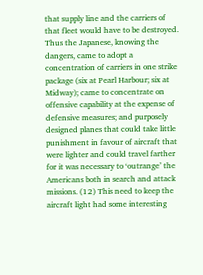that supply line and the carriers of that fleet would have to be destroyed. Thus the Japanese, knowing the dangers, came to adopt a concentration of carriers in one strike package (six at Pearl Harbour; six at Midway); came to concentrate on offensive capability at the expense of defensive measures; and purposely designed planes that could take little punishment in favour of aircraft that were lighter and could travel farther for it was necessary to ‘outrange’ the Americans both in search and attack missions. (12) This need to keep the aircraft light had some interesting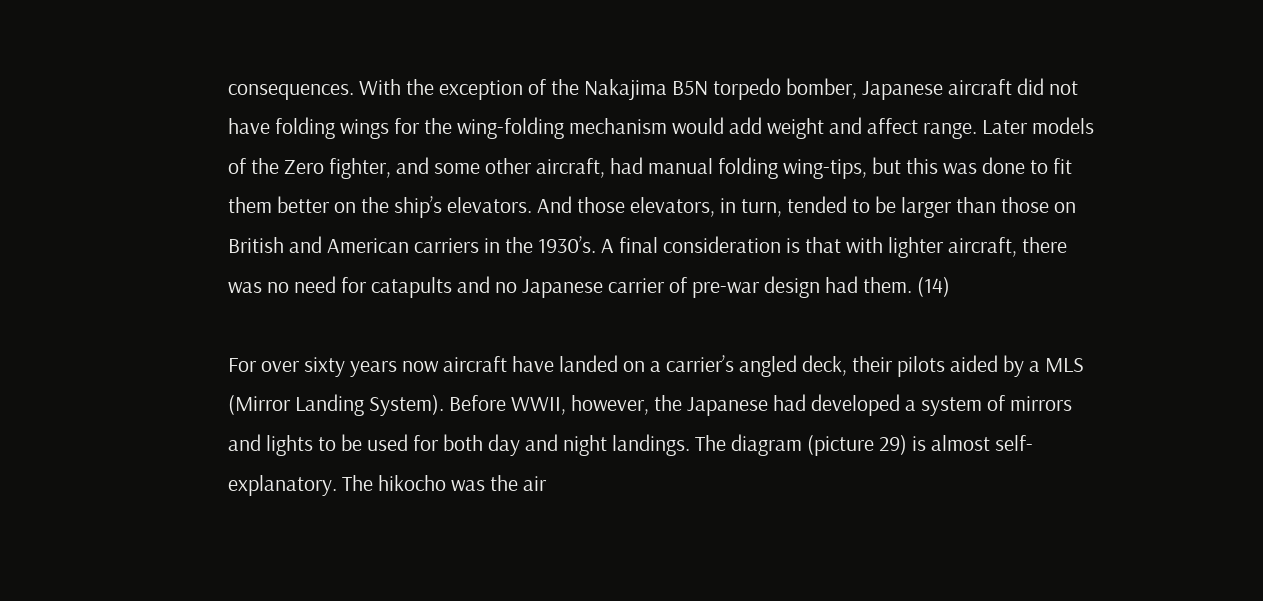consequences. With the exception of the Nakajima B5N torpedo bomber, Japanese aircraft did not have folding wings for the wing-folding mechanism would add weight and affect range. Later models of the Zero fighter, and some other aircraft, had manual folding wing-tips, but this was done to fit them better on the ship’s elevators. And those elevators, in turn, tended to be larger than those on British and American carriers in the 1930’s. A final consideration is that with lighter aircraft, there was no need for catapults and no Japanese carrier of pre-war design had them. (14)

For over sixty years now aircraft have landed on a carrier’s angled deck, their pilots aided by a MLS (Mirror Landing System). Before WWII, however, the Japanese had developed a system of mirrors and lights to be used for both day and night landings. The diagram (picture 29) is almost self-explanatory. The hikocho was the air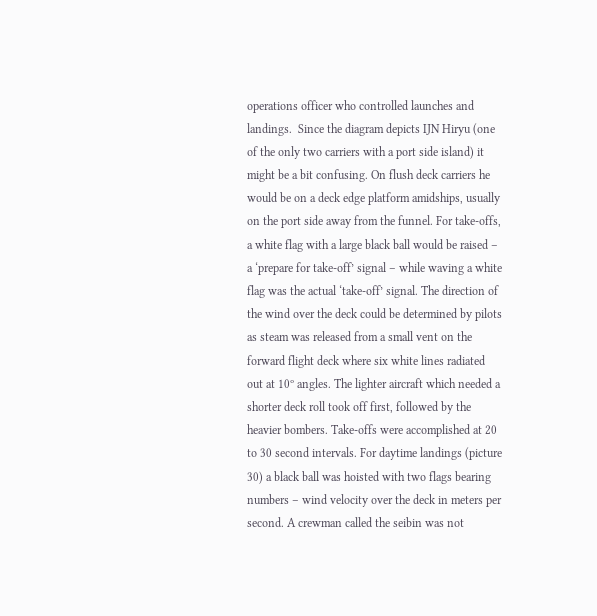operations officer who controlled launches and landings.  Since the diagram depicts IJN Hiryu (one of the only two carriers with a port side island) it might be a bit confusing. On flush deck carriers he would be on a deck edge platform amidships, usually on the port side away from the funnel. For take-offs, a white flag with a large black ball would be raised – a ‘prepare for take-off’ signal – while waving a white flag was the actual ‘take-off’ signal. The direction of the wind over the deck could be determined by pilots as steam was released from a small vent on the forward flight deck where six white lines radiated out at 10º angles. The lighter aircraft which needed a shorter deck roll took off first, followed by the heavier bombers. Take-offs were accomplished at 20 to 30 second intervals. For daytime landings (picture 30) a black ball was hoisted with two flags bearing numbers – wind velocity over the deck in meters per second. A crewman called the seibin was not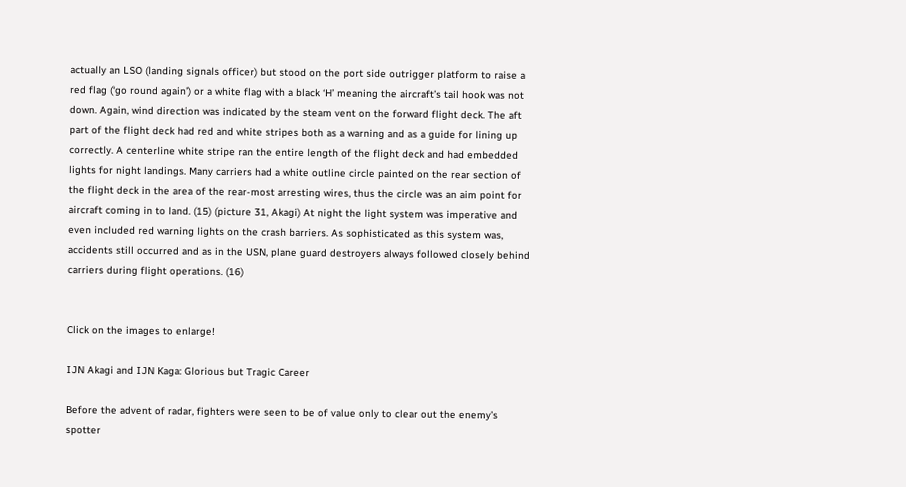actually an LSO (landing signals officer) but stood on the port side outrigger platform to raise a red flag (‘go round again’) or a white flag with a black ‘H’ meaning the aircraft’s tail hook was not down. Again, wind direction was indicated by the steam vent on the forward flight deck. The aft part of the flight deck had red and white stripes both as a warning and as a guide for lining up correctly. A centerline white stripe ran the entire length of the flight deck and had embedded lights for night landings. Many carriers had a white outline circle painted on the rear section of the flight deck in the area of the rear-most arresting wires, thus the circle was an aim point for aircraft coming in to land. (15) (picture 31, Akagi) At night the light system was imperative and even included red warning lights on the crash barriers. As sophisticated as this system was, accidents still occurred and as in the USN, plane guard destroyers always followed closely behind carriers during flight operations. (16)


Click on the images to enlarge!

IJN Akagi and IJN Kaga: Glorious but Tragic Career

Before the advent of radar, fighters were seen to be of value only to clear out the enemy’s spotter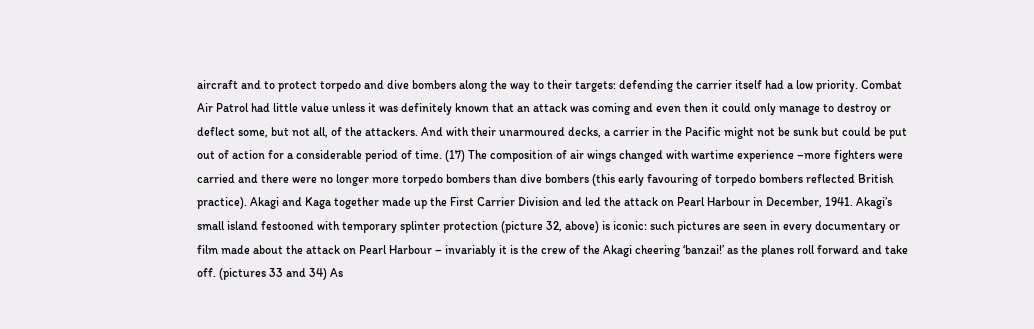aircraft and to protect torpedo and dive bombers along the way to their targets: defending the carrier itself had a low priority. Combat Air Patrol had little value unless it was definitely known that an attack was coming and even then it could only manage to destroy or deflect some, but not all, of the attackers. And with their unarmoured decks, a carrier in the Pacific might not be sunk but could be put out of action for a considerable period of time. (17) The composition of air wings changed with wartime experience –more fighters were carried and there were no longer more torpedo bombers than dive bombers (this early favouring of torpedo bombers reflected British practice). Akagi and Kaga together made up the First Carrier Division and led the attack on Pearl Harbour in December, 1941. Akagi’s small island festooned with temporary splinter protection (picture 32, above) is iconic: such pictures are seen in every documentary or film made about the attack on Pearl Harbour – invariably it is the crew of the Akagi cheering ‘banzai!’ as the planes roll forward and take off. (pictures 33 and 34) As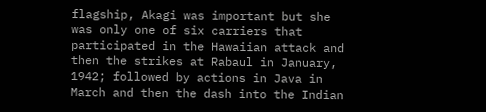flagship, Akagi was important but she was only one of six carriers that participated in the Hawaiian attack and then the strikes at Rabaul in January, 1942; followed by actions in Java in March and then the dash into the Indian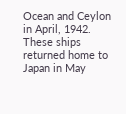Ocean and Ceylon in April, 1942. These ships returned home to Japan in May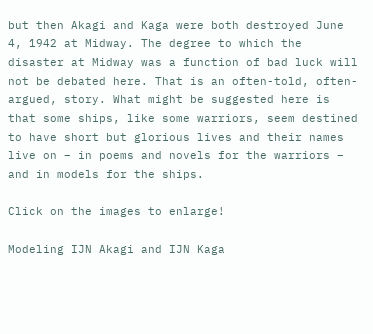but then Akagi and Kaga were both destroyed June 4, 1942 at Midway. The degree to which the disaster at Midway was a function of bad luck will not be debated here. That is an often-told, often-argued, story. What might be suggested here is that some ships, like some warriors, seem destined to have short but glorious lives and their names live on – in poems and novels for the warriors – and in models for the ships.

Click on the images to enlarge!

Modeling IJN Akagi and IJN Kaga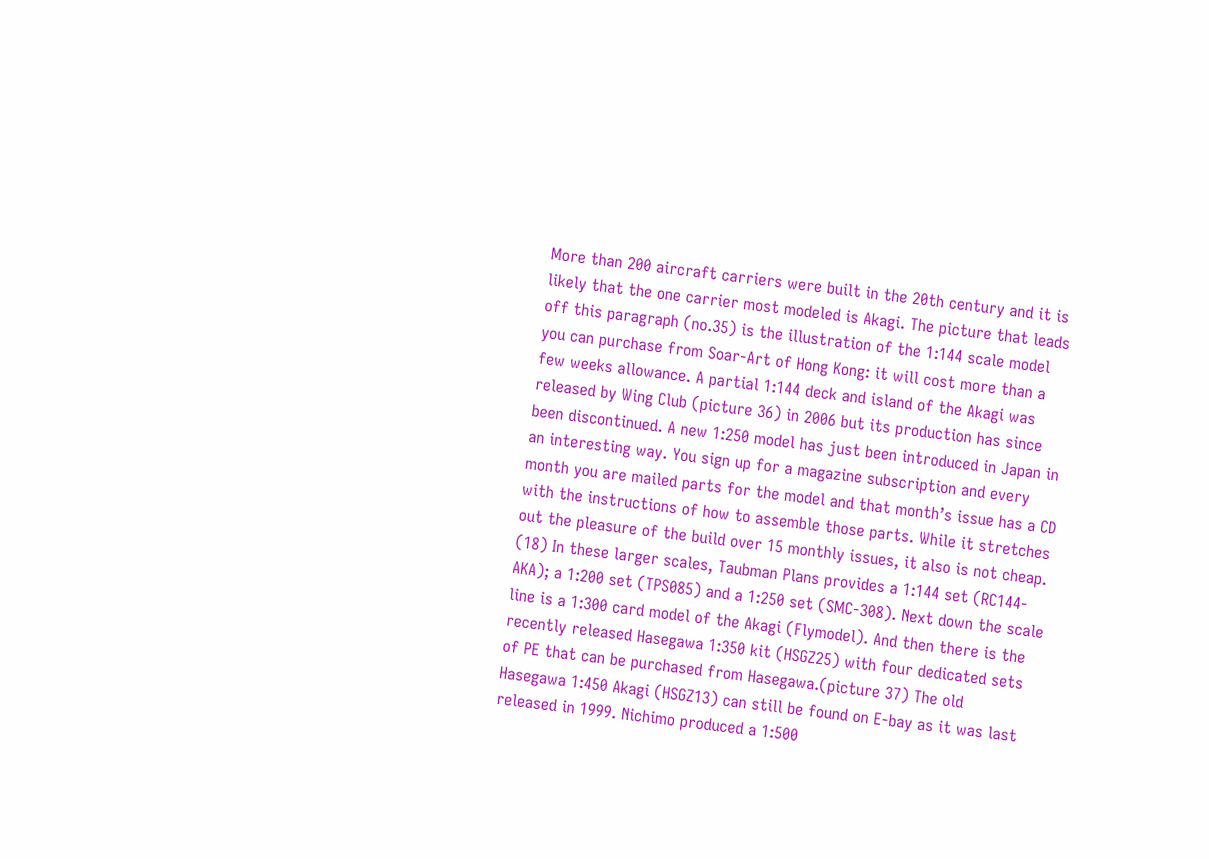More than 200 aircraft carriers were built in the 20th century and it is likely that the one carrier most modeled is Akagi. The picture that leads off this paragraph (no.35) is the illustration of the 1:144 scale model you can purchase from Soar-Art of Hong Kong: it will cost more than a few weeks allowance. A partial 1:144 deck and island of the Akagi was released by Wing Club (picture 36) in 2006 but its production has since been discontinued. A new 1:250 model has just been introduced in Japan in an interesting way. You sign up for a magazine subscription and every month you are mailed parts for the model and that month’s issue has a CD with the instructions of how to assemble those parts. While it stretches out the pleasure of the build over 15 monthly issues, it also is not cheap. (18) In these larger scales, Taubman Plans provides a 1:144 set (RC144-AKA); a 1:200 set (TPS085) and a 1:250 set (SMC-308). Next down the scale line is a 1:300 card model of the Akagi (Flymodel). And then there is the recently released Hasegawa 1:350 kit (HSGZ25) with four dedicated sets of PE that can be purchased from Hasegawa.(picture 37) The old Hasegawa 1:450 Akagi (HSGZ13) can still be found on E-bay as it was last released in 1999. Nichimo produced a 1:500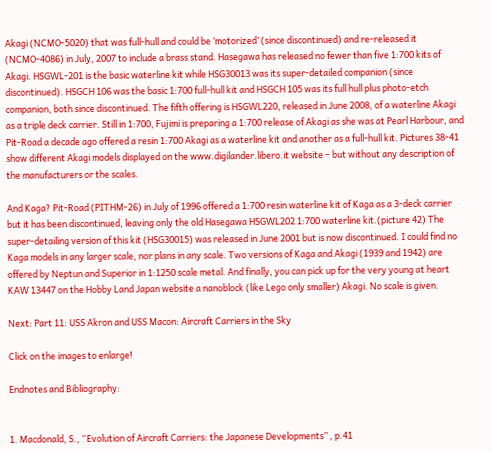Akagi (NCMO-5020) that was full-hull and could be ‘motorized’ (since discontinued) and re-released it (NCMO-4086) in July, 2007 to include a brass stand. Hasegawa has released no fewer than five 1:700 kits of Akagi. HSGWL-201 is the basic waterline kit while HSG30013 was its super-detailed companion (since discontinued). HSGCH 106 was the basic 1:700 full-hull kit and HSGCH 105 was its full hull plus photo-etch companion, both since discontinued. The fifth offering is HSGWL220, released in June 2008, of a waterline Akagi as a triple deck carrier. Still in 1:700, Fujimi is preparing a 1:700 release of Akagi as she was at Pearl Harbour, and Pit-Road a decade ago offered a resin 1:700 Akagi as a waterline kit and another as a full-hull kit. Pictures 38-41 show different Akagi models displayed on the www.digilander.libero.it website – but without any description of the manufacturers or the scales.

And Kaga? Pit-Road (PITHM-26) in July of 1996 offered a 1:700 resin waterline kit of Kaga as a 3-deck carrier but it has been discontinued, leaving only the old Hasegawa HSGWL202 1:700 waterline kit.(picture 42) The super-detailing version of this kit (HSG30015) was released in June 2001 but is now discontinued. I could find no Kaga models in any larger scale, nor plans in any scale. Two versions of Kaga and Akagi (1939 and 1942) are offered by Neptun and Superior in 1:1250 scale metal. And finally, you can pick up for the very young at heart KAW 13447 on the Hobby Land Japan website a nanoblock (like Lego only smaller) Akagi. No scale is given.

Next: Part 11: USS Akron and USS Macon: Aircraft Carriers in the Sky

Click on the images to enlarge!

Endnotes and Bibliography:


1. Macdonald, S., “Evolution of Aircraft Carriers: the Japanese Developments” , p.41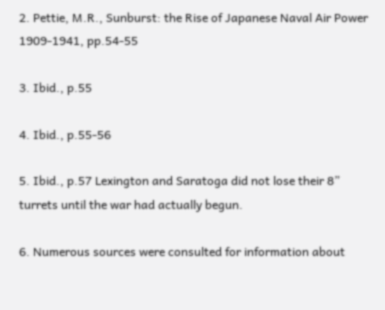2. Pettie, M.R., Sunburst: the Rise of Japanese Naval Air Power 1909-1941, pp.54-55

3. Ibid., p.55

4. Ibid., p.55-56

5. Ibid., p.57 Lexington and Saratoga did not lose their 8” turrets until the war had actually begun.

6. Numerous sources were consulted for information about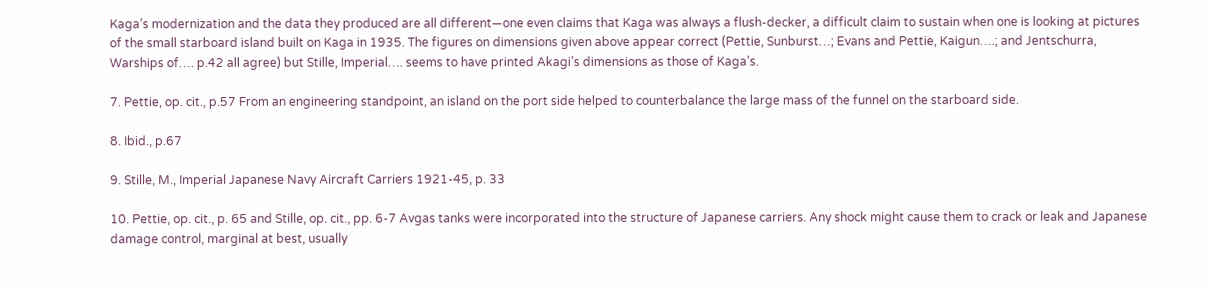Kaga’s modernization and the data they produced are all different—one even claims that Kaga was always a flush-decker, a difficult claim to sustain when one is looking at pictures of the small starboard island built on Kaga in 1935. The figures on dimensions given above appear correct (Pettie, Sunburst…; Evans and Pettie, Kaigun….; and Jentschurra, Warships of…. p.42 all agree) but Stille, Imperial…. seems to have printed Akagi’s dimensions as those of Kaga’s.

7. Pettie, op. cit., p.57 From an engineering standpoint, an island on the port side helped to counterbalance the large mass of the funnel on the starboard side.

8. Ibid., p.67

9. Stille, M., Imperial Japanese Navy Aircraft Carriers 1921-45, p. 33

10. Pettie, op. cit., p. 65 and Stille, op. cit., pp. 6-7 Avgas tanks were incorporated into the structure of Japanese carriers. Any shock might cause them to crack or leak and Japanese damage control, marginal at best, usually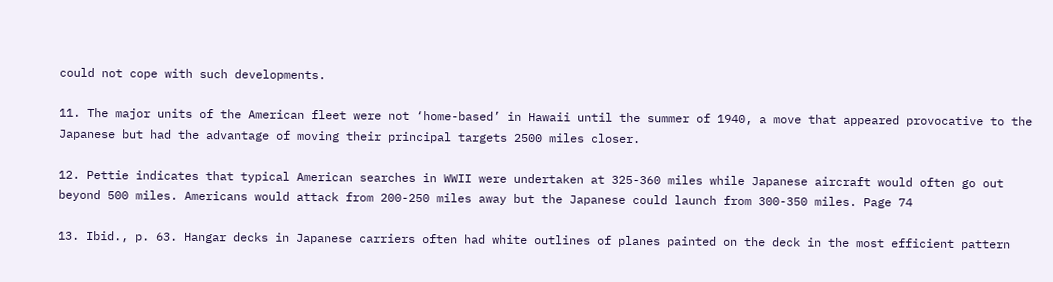could not cope with such developments.

11. The major units of the American fleet were not ‘home-based’ in Hawaii until the summer of 1940, a move that appeared provocative to the Japanese but had the advantage of moving their principal targets 2500 miles closer.

12. Pettie indicates that typical American searches in WWII were undertaken at 325-360 miles while Japanese aircraft would often go out beyond 500 miles. Americans would attack from 200-250 miles away but the Japanese could launch from 300-350 miles. Page 74

13. Ibid., p. 63. Hangar decks in Japanese carriers often had white outlines of planes painted on the deck in the most efficient pattern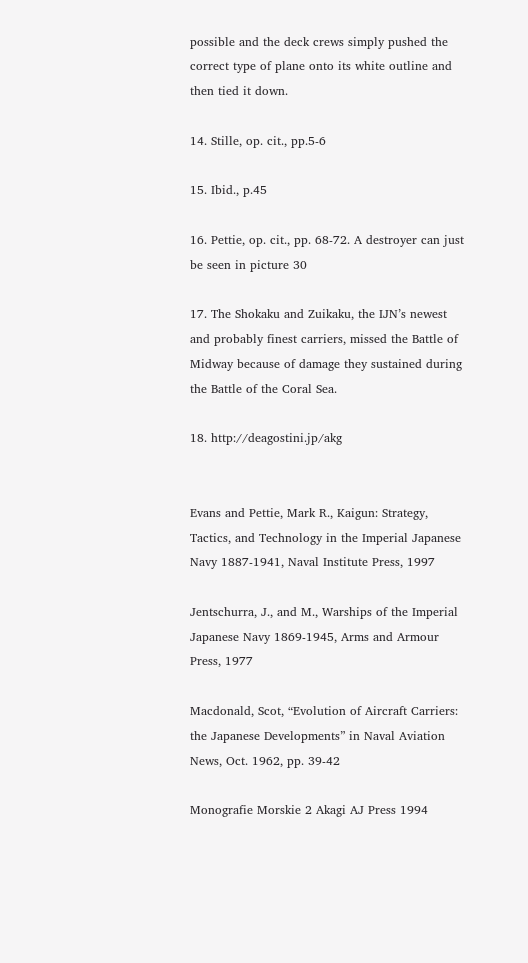possible and the deck crews simply pushed the correct type of plane onto its white outline and then tied it down.

14. Stille, op. cit., pp.5-6

15. Ibid., p.45

16. Pettie, op. cit., pp. 68-72. A destroyer can just be seen in picture 30

17. The Shokaku and Zuikaku, the IJN’s newest and probably finest carriers, missed the Battle of Midway because of damage they sustained during the Battle of the Coral Sea.

18. http://deagostini.jp/akg


Evans and Pettie, Mark R., Kaigun: Strategy, Tactics, and Technology in the Imperial Japanese Navy 1887-1941, Naval Institute Press, 1997

Jentschurra, J., and M., Warships of the Imperial Japanese Navy 1869-1945, Arms and Armour Press, 1977

Macdonald, Scot, “Evolution of Aircraft Carriers: the Japanese Developments” in Naval Aviation News, Oct. 1962, pp. 39-42

Monografie Morskie 2 Akagi AJ Press 1994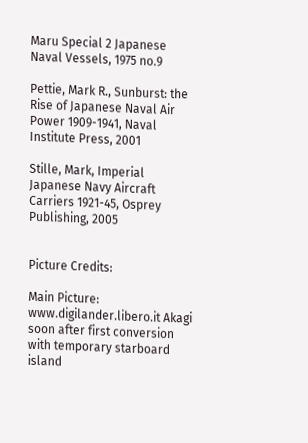Maru Special 2 Japanese Naval Vessels, 1975 no.9

Pettie, Mark R., Sunburst: the Rise of Japanese Naval Air Power 1909-1941, Naval Institute Press, 2001

Stille, Mark, Imperial Japanese Navy Aircraft Carriers 1921-45, Osprey Publishing, 2005


Picture Credits:

Main Picture: www.digilander.libero.it Akagi soon after first conversion with temporary starboard island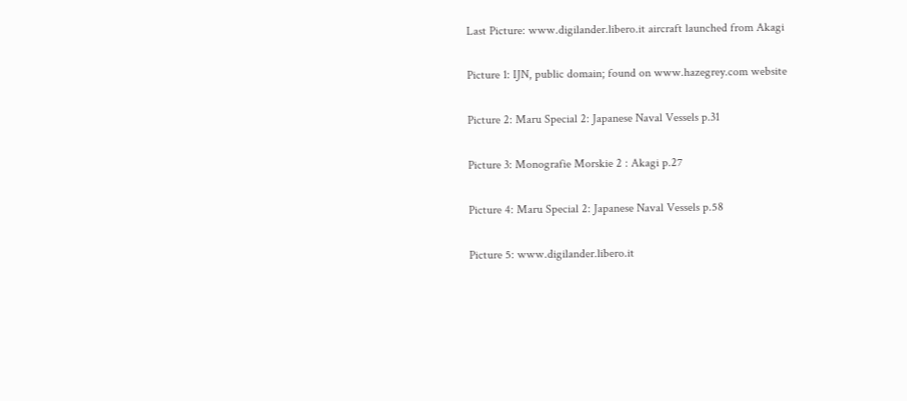Last Picture: www.digilander.libero.it aircraft launched from Akagi

Picture 1: IJN, public domain; found on www.hazegrey.com website

Picture 2: Maru Special 2: Japanese Naval Vessels p.31

Picture 3: Monografie Morskie 2 : Akagi p.27

Picture 4: Maru Special 2: Japanese Naval Vessels p.58

Picture 5: www.digilander.libero.it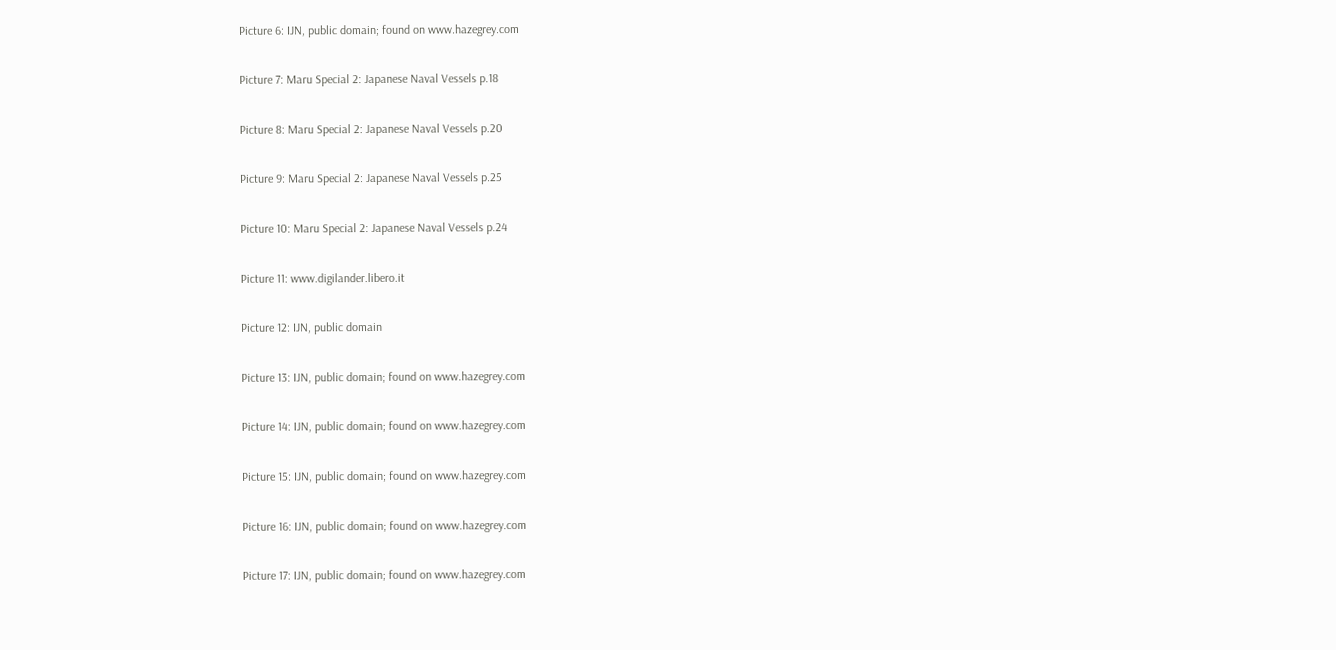Picture 6: IJN, public domain; found on www.hazegrey.com

Picture 7: Maru Special 2: Japanese Naval Vessels p.18

Picture 8: Maru Special 2: Japanese Naval Vessels p.20

Picture 9: Maru Special 2: Japanese Naval Vessels p.25

Picture 10: Maru Special 2: Japanese Naval Vessels p.24

Picture 11: www.digilander.libero.it

Picture 12: IJN, public domain

Picture 13: IJN, public domain; found on www.hazegrey.com

Picture 14: IJN, public domain; found on www.hazegrey.com

Picture 15: IJN, public domain; found on www.hazegrey.com

Picture 16: IJN, public domain; found on www.hazegrey.com

Picture 17: IJN, public domain; found on www.hazegrey.com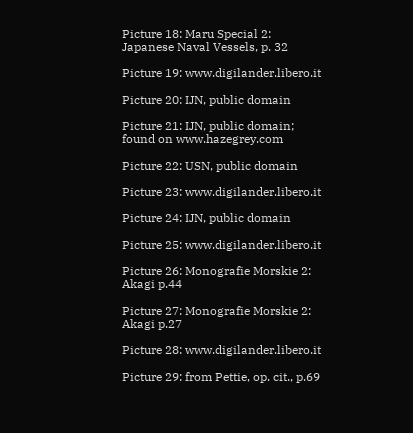Picture 18: Maru Special 2: Japanese Naval Vessels, p. 32

Picture 19: www.digilander.libero.it

Picture 20: IJN, public domain

Picture 21: IJN, public domain; found on www.hazegrey.com

Picture 22: USN, public domain

Picture 23: www.digilander.libero.it

Picture 24: IJN, public domain

Picture 25: www.digilander.libero.it

Picture 26: Monografie Morskie 2: Akagi p.44

Picture 27: Monografie Morskie 2: Akagi p.27

Picture 28: www.digilander.libero.it

Picture 29: from Pettie, op. cit., p.69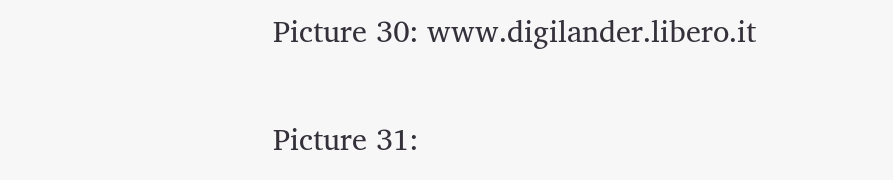Picture 30: www.digilander.libero.it

Picture 31: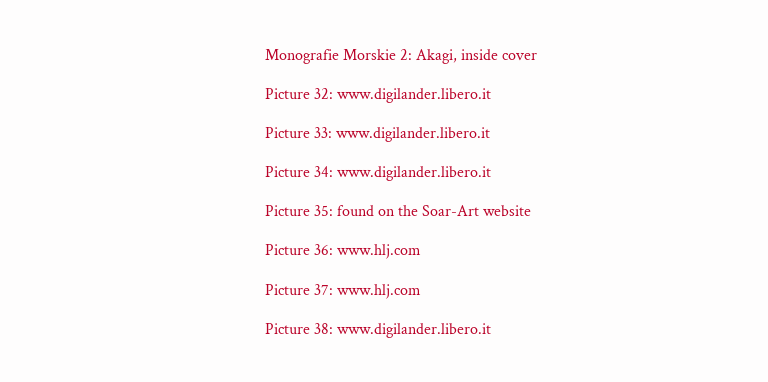Monografie Morskie 2: Akagi, inside cover

Picture 32: www.digilander.libero.it

Picture 33: www.digilander.libero.it

Picture 34: www.digilander.libero.it

Picture 35: found on the Soar-Art website

Picture 36: www.hlj.com

Picture 37: www.hlj.com

Picture 38: www.digilander.libero.it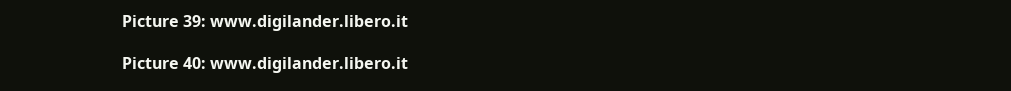Picture 39: www.digilander.libero.it

Picture 40: www.digilander.libero.it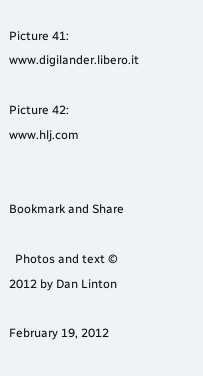Picture 41: www.digilander.libero.it

Picture 42: www.hlj.com


Bookmark and Share

  Photos and text © 2012 by Dan Linton

February 19, 2012